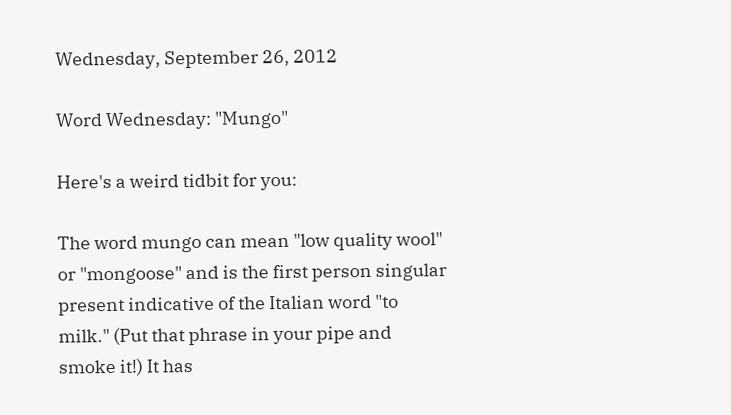Wednesday, September 26, 2012

Word Wednesday: "Mungo"

Here's a weird tidbit for you:

The word mungo can mean "low quality wool" or "mongoose" and is the first person singular present indicative of the Italian word "to milk." (Put that phrase in your pipe and smoke it!) It has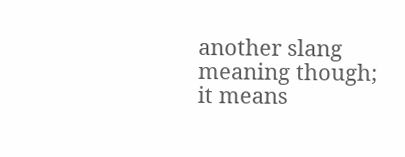another slang meaning though; it means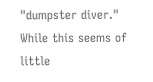"dumpster diver." While this seems of little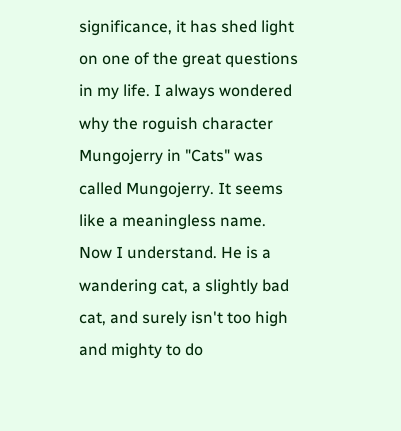significance, it has shed light on one of the great questions in my life. I always wondered why the roguish character Mungojerry in "Cats" was called Mungojerry. It seems like a meaningless name. Now I understand. He is a wandering cat, a slightly bad cat, and surely isn't too high and mighty to do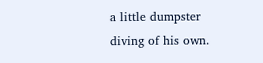a little dumpster diving of his own.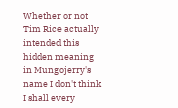Whether or not Tim Rice actually intended this hidden meaning in Mungojerry's name I don't think I shall every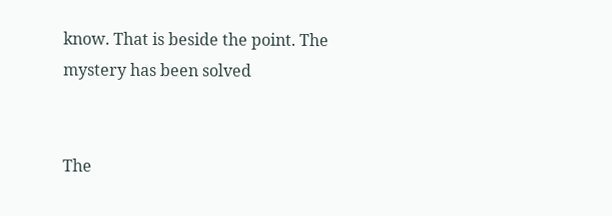know. That is beside the point. The mystery has been solved


The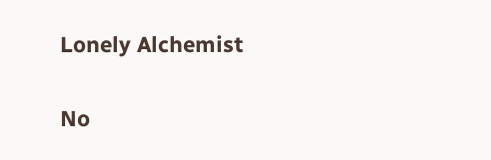Lonely Alchemist

No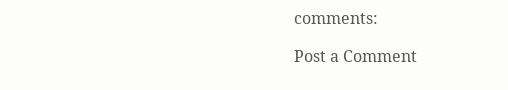comments:

Post a Comment